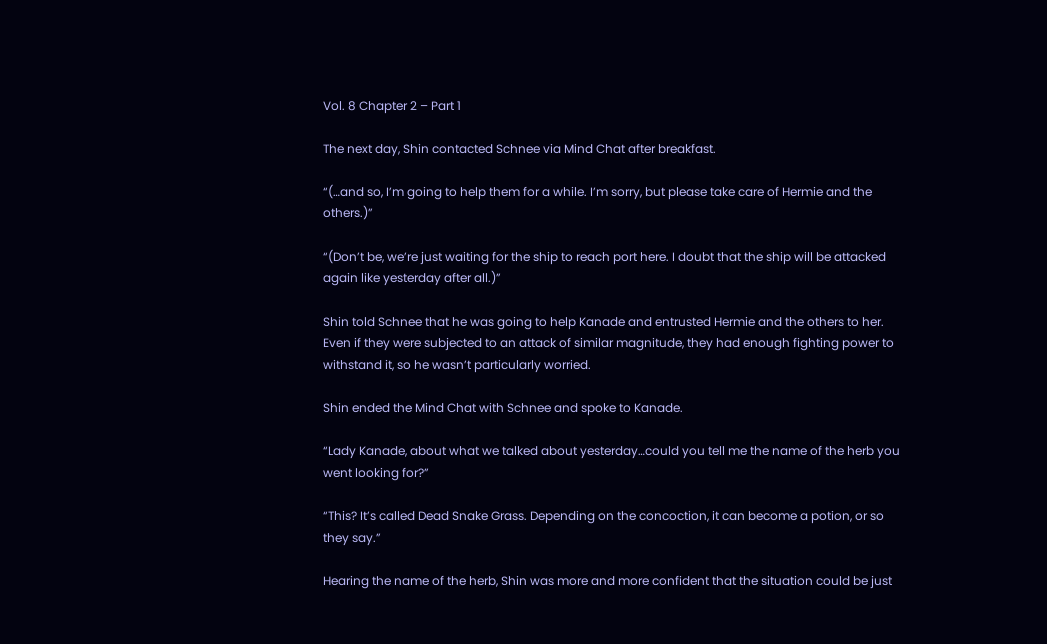Vol. 8 Chapter 2 – Part 1

The next day, Shin contacted Schnee via Mind Chat after breakfast.

“(…and so, I’m going to help them for a while. I’m sorry, but please take care of Hermie and the others.)”

“(Don’t be, we’re just waiting for the ship to reach port here. I doubt that the ship will be attacked again like yesterday after all.)”

Shin told Schnee that he was going to help Kanade and entrusted Hermie and the others to her. Even if they were subjected to an attack of similar magnitude, they had enough fighting power to withstand it, so he wasn’t particularly worried.

Shin ended the Mind Chat with Schnee and spoke to Kanade.

“Lady Kanade, about what we talked about yesterday…could you tell me the name of the herb you went looking for?”

“This? It’s called Dead Snake Grass. Depending on the concoction, it can become a potion, or so they say.”

Hearing the name of the herb, Shin was more and more confident that the situation could be just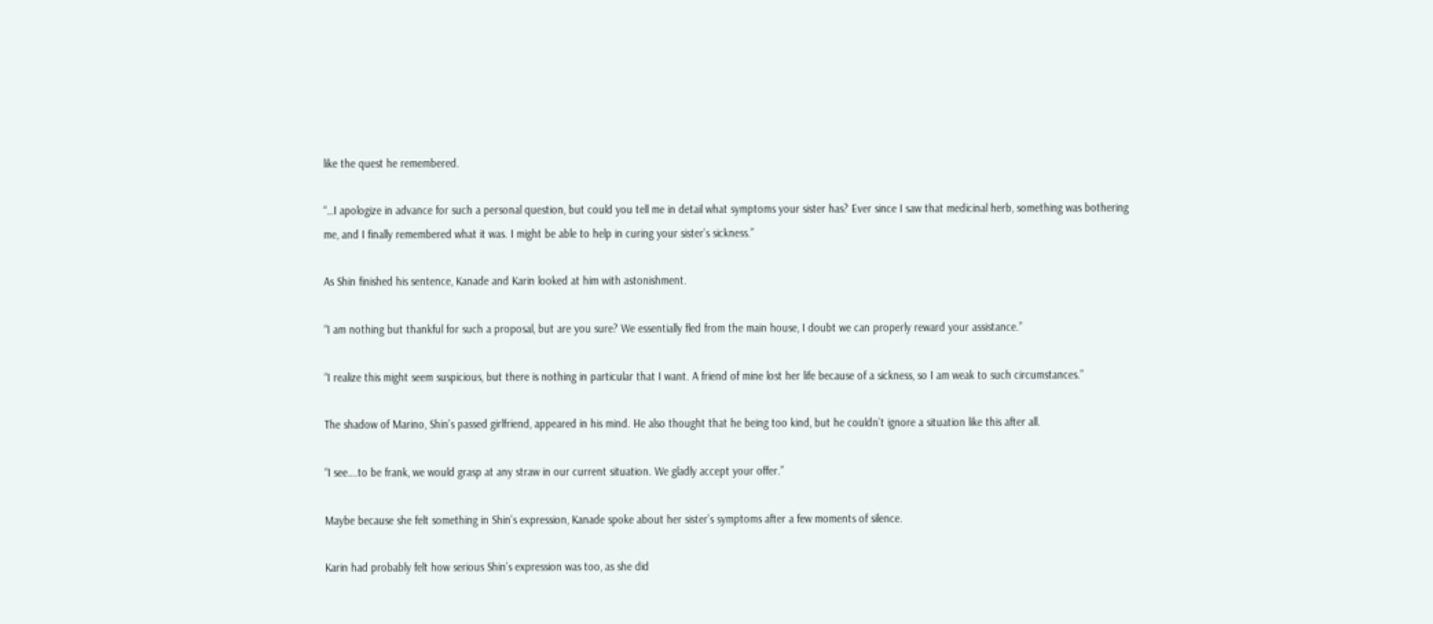like the quest he remembered.

“…I apologize in advance for such a personal question, but could you tell me in detail what symptoms your sister has? Ever since I saw that medicinal herb, something was bothering me, and I finally remembered what it was. I might be able to help in curing your sister’s sickness.”

As Shin finished his sentence, Kanade and Karin looked at him with astonishment.

“I am nothing but thankful for such a proposal, but are you sure? We essentially fled from the main house, I doubt we can properly reward your assistance.”

“I realize this might seem suspicious, but there is nothing in particular that I want. A friend of mine lost her life because of a sickness, so I am weak to such circumstances.”

The shadow of Marino, Shin’s passed girlfriend, appeared in his mind. He also thought that he being too kind, but he couldn’t ignore a situation like this after all.

“I see….to be frank, we would grasp at any straw in our current situation. We gladly accept your offer.”

Maybe because she felt something in Shin’s expression, Kanade spoke about her sister’s symptoms after a few moments of silence.

Karin had probably felt how serious Shin’s expression was too, as she did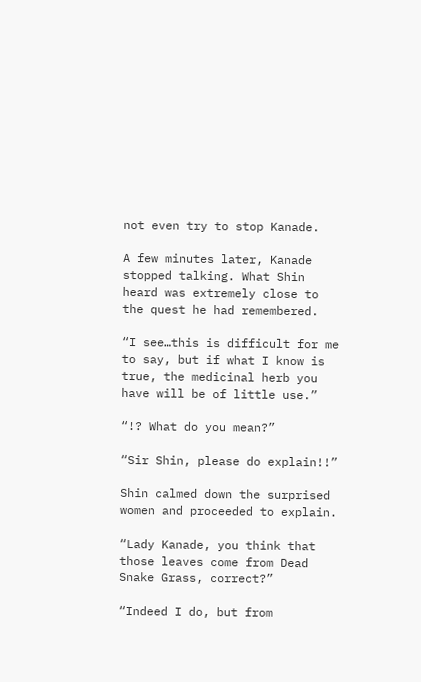not even try to stop Kanade.

A few minutes later, Kanade stopped talking. What Shin heard was extremely close to the quest he had remembered.

“I see…this is difficult for me to say, but if what I know is true, the medicinal herb you have will be of little use.”

“!? What do you mean?”

“Sir Shin, please do explain!!”

Shin calmed down the surprised women and proceeded to explain.

“Lady Kanade, you think that those leaves come from Dead Snake Grass, correct?”

“Indeed I do, but from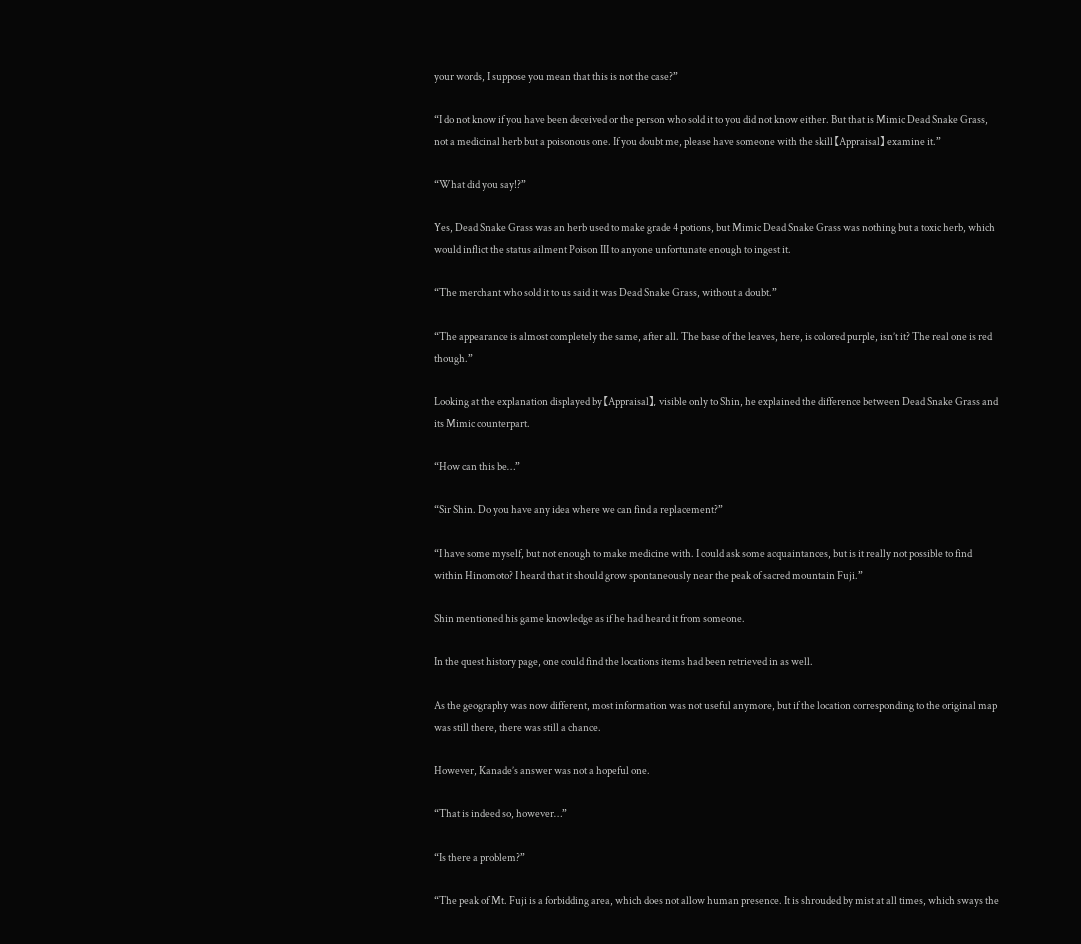your words, I suppose you mean that this is not the case?”

“I do not know if you have been deceived or the person who sold it to you did not know either. But that is Mimic Dead Snake Grass, not a medicinal herb but a poisonous one. If you doubt me, please have someone with the skill 【Appraisal】 examine it.”

“What did you say!?”

Yes, Dead Snake Grass was an herb used to make grade 4 potions, but Mimic Dead Snake Grass was nothing but a toxic herb, which would inflict the status ailment Poison III to anyone unfortunate enough to ingest it.

“The merchant who sold it to us said it was Dead Snake Grass, without a doubt.”

“The appearance is almost completely the same, after all. The base of the leaves, here, is colored purple, isn’t it? The real one is red though.”

Looking at the explanation displayed by 【Appraisal】, visible only to Shin, he explained the difference between Dead Snake Grass and its Mimic counterpart.

“How can this be…”

“Sir Shin. Do you have any idea where we can find a replacement?”

“I have some myself, but not enough to make medicine with. I could ask some acquaintances, but is it really not possible to find within Hinomoto? I heard that it should grow spontaneously near the peak of sacred mountain Fuji.”

Shin mentioned his game knowledge as if he had heard it from someone.

In the quest history page, one could find the locations items had been retrieved in as well.

As the geography was now different, most information was not useful anymore, but if the location corresponding to the original map was still there, there was still a chance.

However, Kanade’s answer was not a hopeful one.

“That is indeed so, however…”

“Is there a problem?”

“The peak of Mt. Fuji is a forbidding area, which does not allow human presence. It is shrouded by mist at all times, which sways the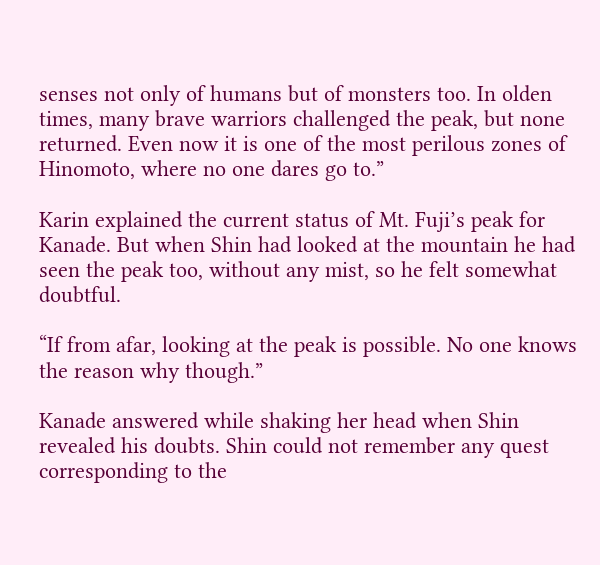senses not only of humans but of monsters too. In olden times, many brave warriors challenged the peak, but none returned. Even now it is one of the most perilous zones of Hinomoto, where no one dares go to.”

Karin explained the current status of Mt. Fuji’s peak for Kanade. But when Shin had looked at the mountain he had seen the peak too, without any mist, so he felt somewhat doubtful.

“If from afar, looking at the peak is possible. No one knows the reason why though.”

Kanade answered while shaking her head when Shin revealed his doubts. Shin could not remember any quest corresponding to the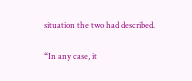situation the two had described.

“In any case, it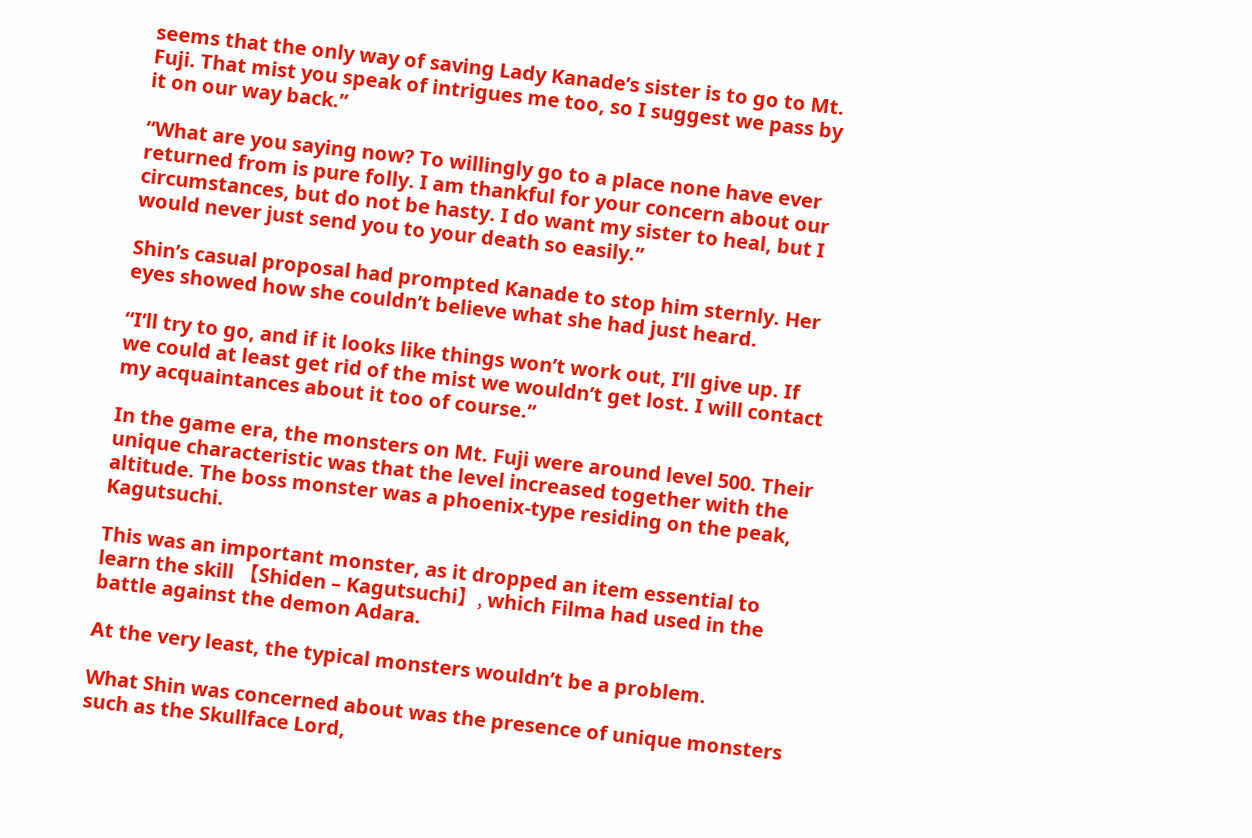seems that the only way of saving Lady Kanade’s sister is to go to Mt. Fuji. That mist you speak of intrigues me too, so I suggest we pass by it on our way back.”

“What are you saying now? To willingly go to a place none have ever returned from is pure folly. I am thankful for your concern about our circumstances, but do not be hasty. I do want my sister to heal, but I would never just send you to your death so easily.”

Shin’s casual proposal had prompted Kanade to stop him sternly. Her eyes showed how she couldn’t believe what she had just heard.

“I’ll try to go, and if it looks like things won’t work out, I’ll give up. If we could at least get rid of the mist we wouldn’t get lost. I will contact my acquaintances about it too of course.”

In the game era, the monsters on Mt. Fuji were around level 500. Their unique characteristic was that the level increased together with the altitude. The boss monster was a phoenix-type residing on the peak, Kagutsuchi.

This was an important monster, as it dropped an item essential to learn the skill 【Shiden – Kagutsuchi】, which Filma had used in the battle against the demon Adara.

At the very least, the typical monsters wouldn’t be a problem.

What Shin was concerned about was the presence of unique monsters such as the Skullface Lord,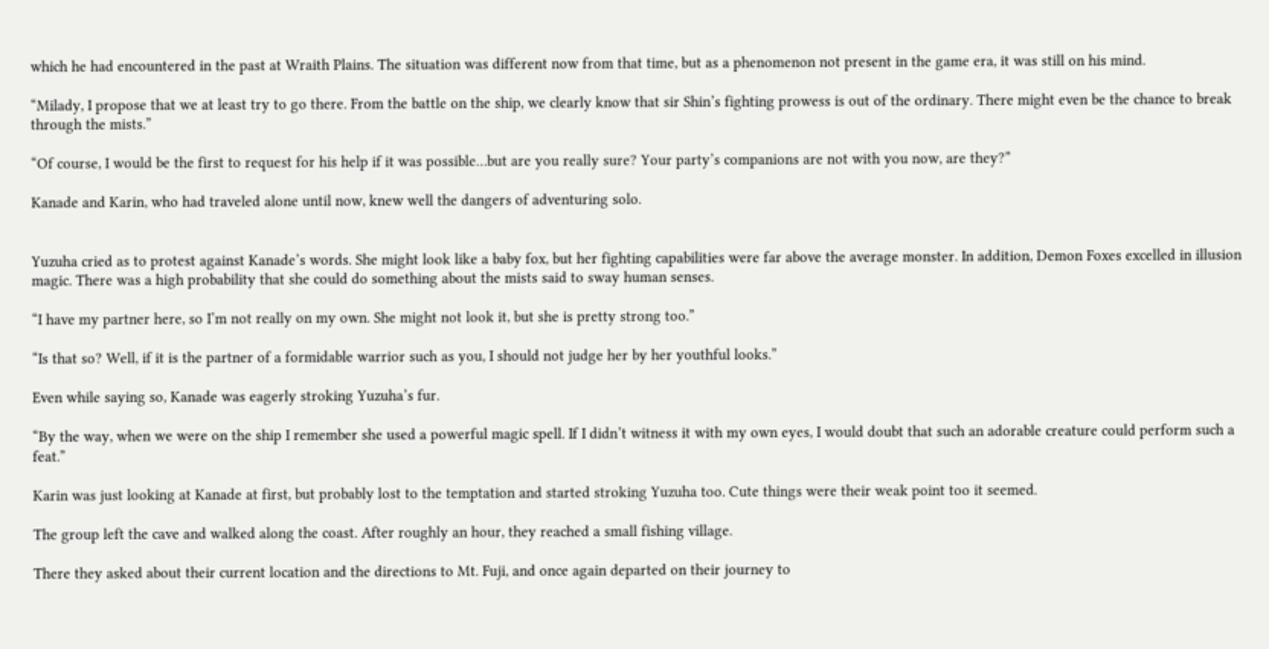which he had encountered in the past at Wraith Plains. The situation was different now from that time, but as a phenomenon not present in the game era, it was still on his mind.

“Milady, I propose that we at least try to go there. From the battle on the ship, we clearly know that sir Shin’s fighting prowess is out of the ordinary. There might even be the chance to break through the mists.”

“Of course, I would be the first to request for his help if it was possible…but are you really sure? Your party’s companions are not with you now, are they?”

Kanade and Karin, who had traveled alone until now, knew well the dangers of adventuring solo.


Yuzuha cried as to protest against Kanade’s words. She might look like a baby fox, but her fighting capabilities were far above the average monster. In addition, Demon Foxes excelled in illusion magic. There was a high probability that she could do something about the mists said to sway human senses.

“I have my partner here, so I’m not really on my own. She might not look it, but she is pretty strong too.”

“Is that so? Well, if it is the partner of a formidable warrior such as you, I should not judge her by her youthful looks.”

Even while saying so, Kanade was eagerly stroking Yuzuha’s fur.

“By the way, when we were on the ship I remember she used a powerful magic spell. If I didn’t witness it with my own eyes, I would doubt that such an adorable creature could perform such a feat.”

Karin was just looking at Kanade at first, but probably lost to the temptation and started stroking Yuzuha too. Cute things were their weak point too it seemed.

The group left the cave and walked along the coast. After roughly an hour, they reached a small fishing village.

There they asked about their current location and the directions to Mt. Fuji, and once again departed on their journey to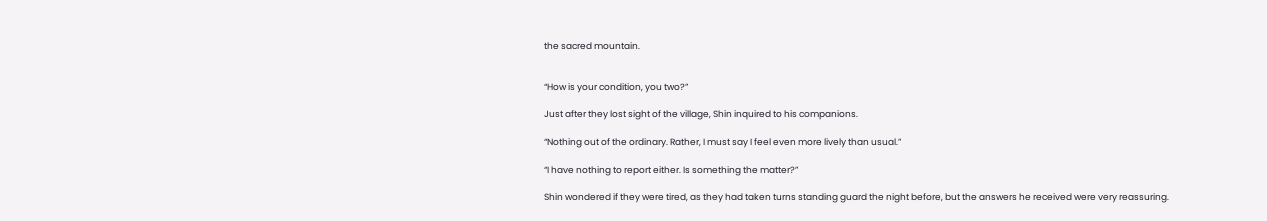the sacred mountain.


“How is your condition, you two?”

Just after they lost sight of the village, Shin inquired to his companions.

“Nothing out of the ordinary. Rather, I must say I feel even more lively than usual.”

“I have nothing to report either. Is something the matter?”

Shin wondered if they were tired, as they had taken turns standing guard the night before, but the answers he received were very reassuring.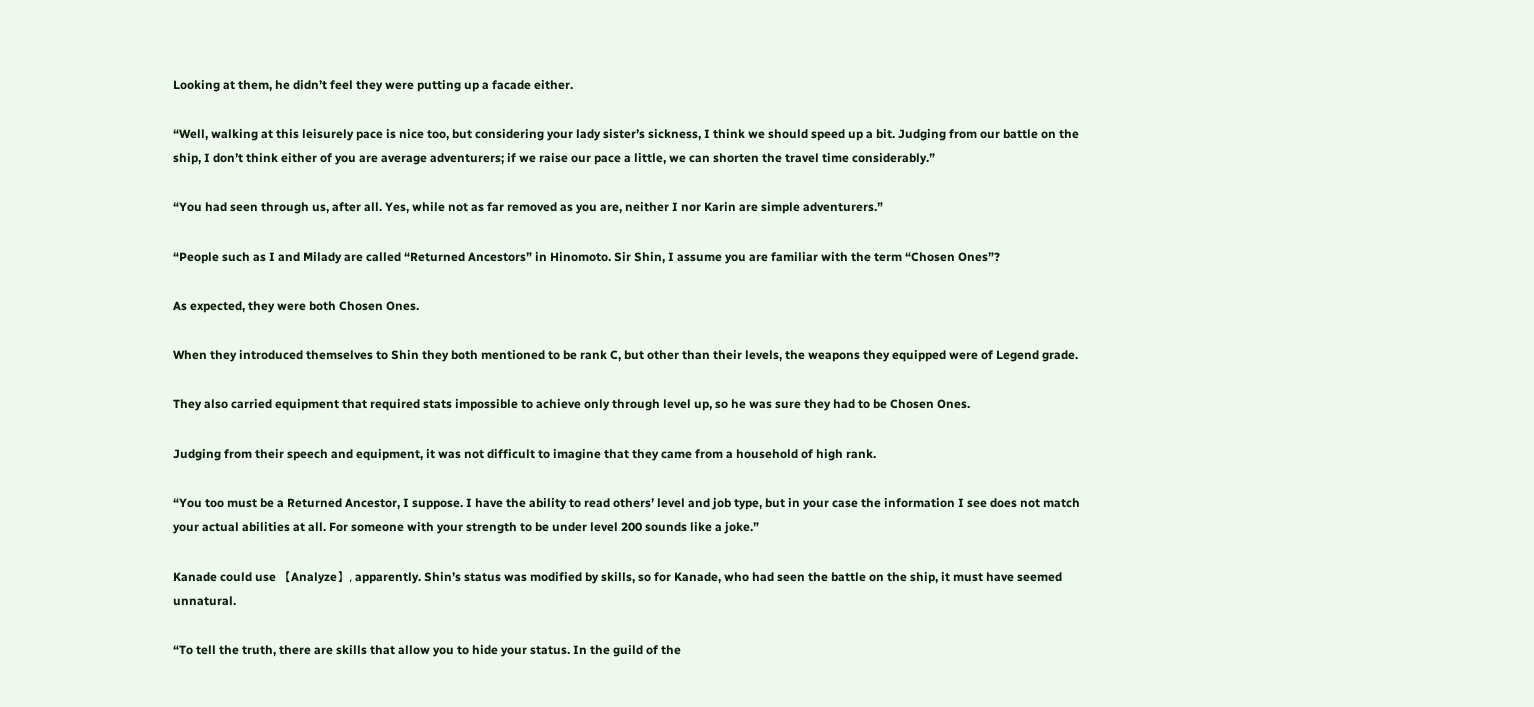Looking at them, he didn’t feel they were putting up a facade either.

“Well, walking at this leisurely pace is nice too, but considering your lady sister’s sickness, I think we should speed up a bit. Judging from our battle on the ship, I don’t think either of you are average adventurers; if we raise our pace a little, we can shorten the travel time considerably.”

“You had seen through us, after all. Yes, while not as far removed as you are, neither I nor Karin are simple adventurers.”

“People such as I and Milady are called “Returned Ancestors” in Hinomoto. Sir Shin, I assume you are familiar with the term “Chosen Ones”?

As expected, they were both Chosen Ones.

When they introduced themselves to Shin they both mentioned to be rank C, but other than their levels, the weapons they equipped were of Legend grade.

They also carried equipment that required stats impossible to achieve only through level up, so he was sure they had to be Chosen Ones.

Judging from their speech and equipment, it was not difficult to imagine that they came from a household of high rank.

“You too must be a Returned Ancestor, I suppose. I have the ability to read others’ level and job type, but in your case the information I see does not match your actual abilities at all. For someone with your strength to be under level 200 sounds like a joke.”

Kanade could use 【Analyze】, apparently. Shin’s status was modified by skills, so for Kanade, who had seen the battle on the ship, it must have seemed unnatural.

“To tell the truth, there are skills that allow you to hide your status. In the guild of the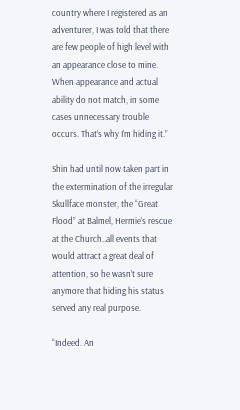country where I registered as an adventurer, I was told that there are few people of high level with an appearance close to mine. When appearance and actual ability do not match, in some cases unnecessary trouble occurs. That’s why I’m hiding it.”

Shin had until now taken part in the extermination of the irregular Skullface monster, the “Great Flood” at Balmel, Hermie’s rescue at the Church..all events that would attract a great deal of attention, so he wasn’t sure anymore that hiding his status served any real purpose.

“Indeed. An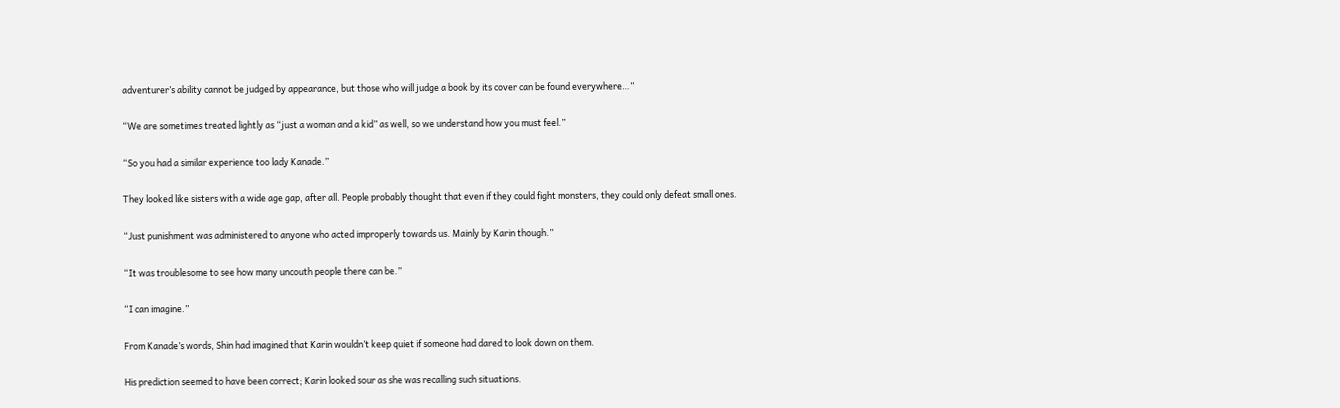adventurer’s ability cannot be judged by appearance, but those who will judge a book by its cover can be found everywhere…”

“We are sometimes treated lightly as “just a woman and a kid” as well, so we understand how you must feel.”

“So you had a similar experience too lady Kanade.”

They looked like sisters with a wide age gap, after all. People probably thought that even if they could fight monsters, they could only defeat small ones.

“Just punishment was administered to anyone who acted improperly towards us. Mainly by Karin though.”

“It was troublesome to see how many uncouth people there can be.”

“I can imagine.”

From Kanade’s words, Shin had imagined that Karin wouldn’t keep quiet if someone had dared to look down on them.

His prediction seemed to have been correct; Karin looked sour as she was recalling such situations.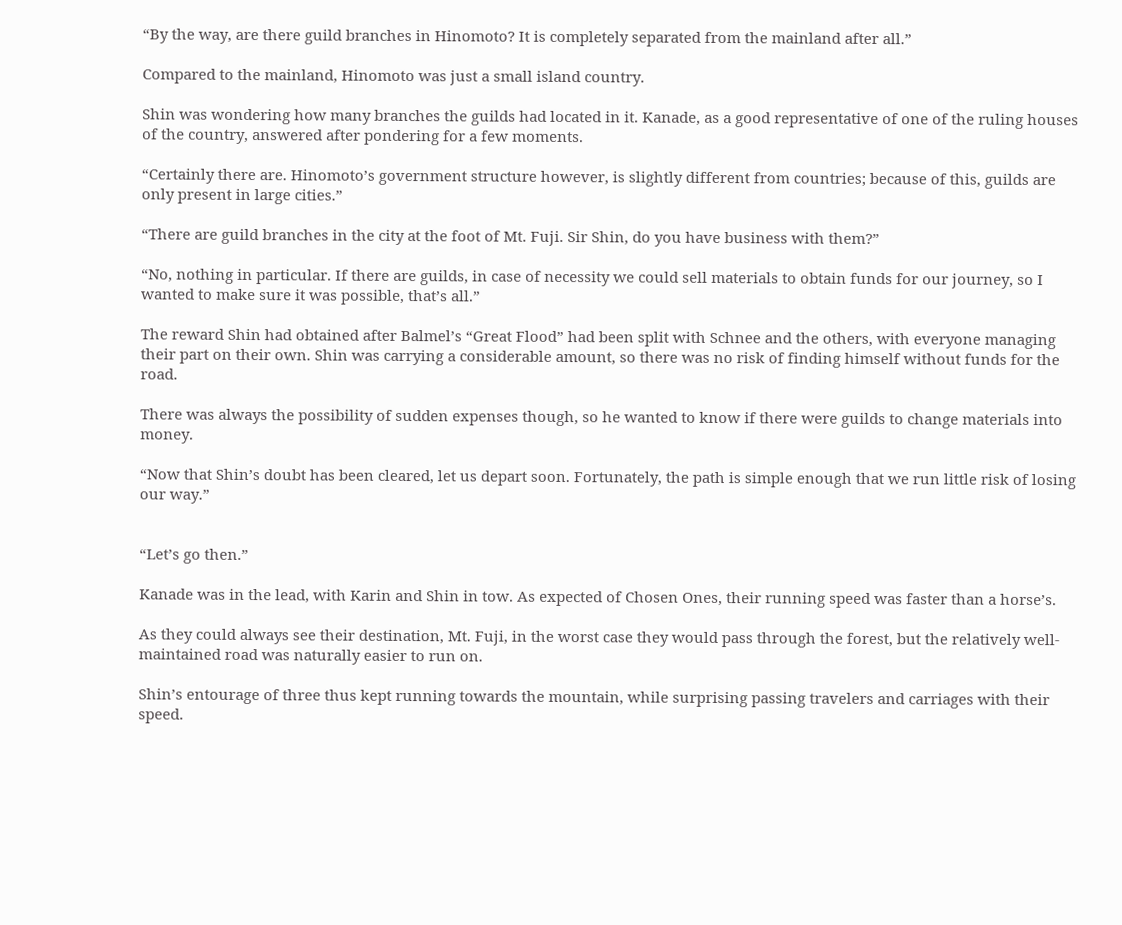“By the way, are there guild branches in Hinomoto? It is completely separated from the mainland after all.”

Compared to the mainland, Hinomoto was just a small island country.

Shin was wondering how many branches the guilds had located in it. Kanade, as a good representative of one of the ruling houses of the country, answered after pondering for a few moments.

“Certainly there are. Hinomoto’s government structure however, is slightly different from countries; because of this, guilds are only present in large cities.”

“There are guild branches in the city at the foot of Mt. Fuji. Sir Shin, do you have business with them?”

“No, nothing in particular. If there are guilds, in case of necessity we could sell materials to obtain funds for our journey, so I wanted to make sure it was possible, that’s all.”

The reward Shin had obtained after Balmel’s “Great Flood” had been split with Schnee and the others, with everyone managing their part on their own. Shin was carrying a considerable amount, so there was no risk of finding himself without funds for the road.

There was always the possibility of sudden expenses though, so he wanted to know if there were guilds to change materials into money.

“Now that Shin’s doubt has been cleared, let us depart soon. Fortunately, the path is simple enough that we run little risk of losing our way.”


“Let’s go then.”

Kanade was in the lead, with Karin and Shin in tow. As expected of Chosen Ones, their running speed was faster than a horse’s.

As they could always see their destination, Mt. Fuji, in the worst case they would pass through the forest, but the relatively well-maintained road was naturally easier to run on.

Shin’s entourage of three thus kept running towards the mountain, while surprising passing travelers and carriages with their speed.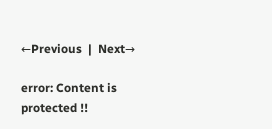←Previous  |  Next→

error: Content is protected !!